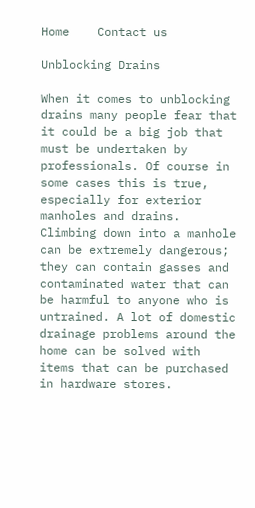Home    Contact us

Unblocking Drains

When it comes to unblocking drains many people fear that it could be a big job that must be undertaken by professionals. Of course in some cases this is true, especially for exterior manholes and drains. Climbing down into a manhole can be extremely dangerous; they can contain gasses and contaminated water that can be harmful to anyone who is untrained. A lot of domestic drainage problems around the home can be solved with items that can be purchased in hardware stores.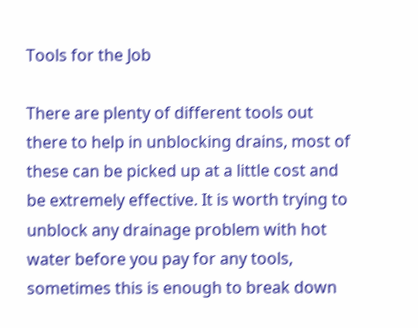Tools for the Job

There are plenty of different tools out there to help in unblocking drains, most of these can be picked up at a little cost and be extremely effective. It is worth trying to unblock any drainage problem with hot water before you pay for any tools, sometimes this is enough to break down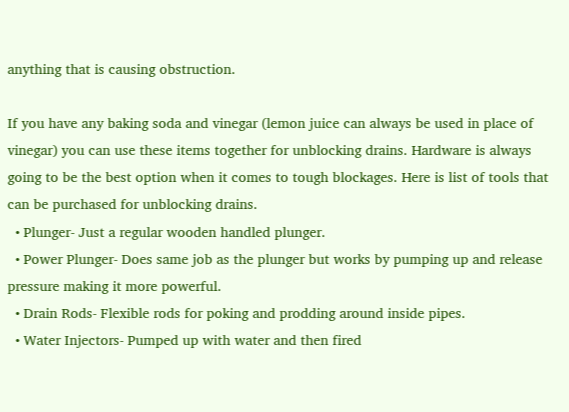anything that is causing obstruction.

If you have any baking soda and vinegar (lemon juice can always be used in place of vinegar) you can use these items together for unblocking drains. Hardware is always going to be the best option when it comes to tough blockages. Here is list of tools that can be purchased for unblocking drains.
  • Plunger- Just a regular wooden handled plunger.
  • Power Plunger- Does same job as the plunger but works by pumping up and release pressure making it more powerful.
  • Drain Rods- Flexible rods for poking and prodding around inside pipes.
  • Water Injectors- Pumped up with water and then fired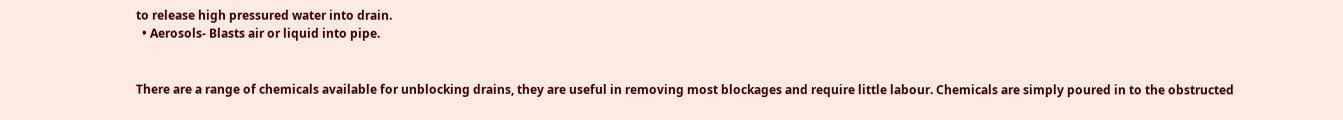to release high pressured water into drain.
  • Aerosols- Blasts air or liquid into pipe.


There are a range of chemicals available for unblocking drains, they are useful in removing most blockages and require little labour. Chemicals are simply poured in to the obstructed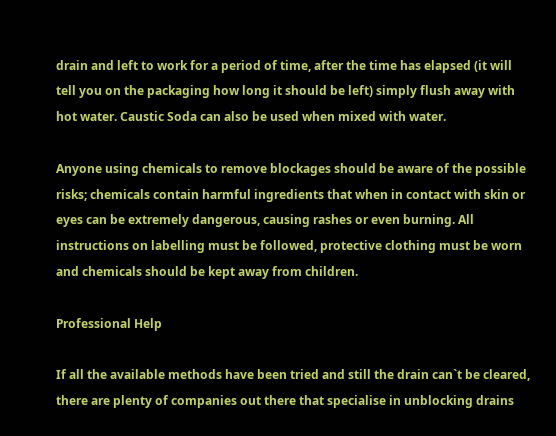drain and left to work for a period of time, after the time has elapsed (it will tell you on the packaging how long it should be left) simply flush away with hot water. Caustic Soda can also be used when mixed with water.

Anyone using chemicals to remove blockages should be aware of the possible risks; chemicals contain harmful ingredients that when in contact with skin or eyes can be extremely dangerous, causing rashes or even burning. All instructions on labelling must be followed, protective clothing must be worn and chemicals should be kept away from children.

Professional Help

If all the available methods have been tried and still the drain can`t be cleared, there are plenty of companies out there that specialise in unblocking drains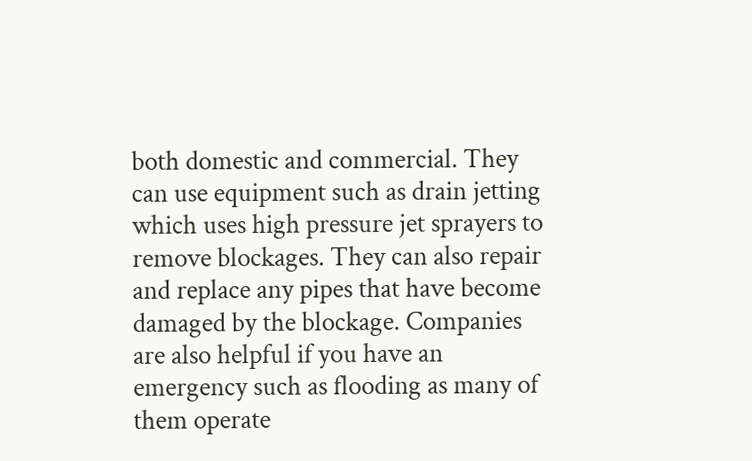both domestic and commercial. They can use equipment such as drain jetting which uses high pressure jet sprayers to remove blockages. They can also repair and replace any pipes that have become damaged by the blockage. Companies are also helpful if you have an emergency such as flooding as many of them operate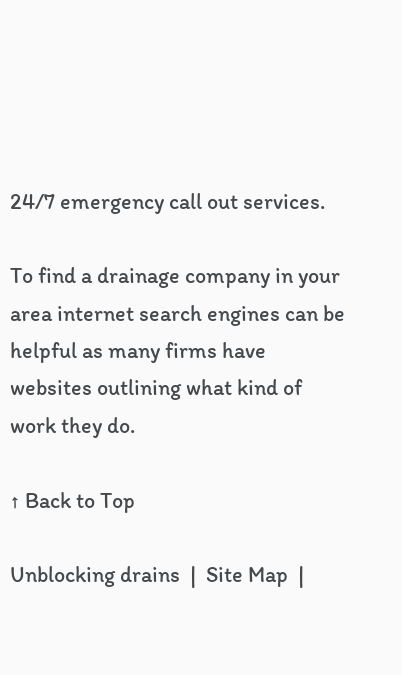24/7 emergency call out services.

To find a drainage company in your area internet search engines can be helpful as many firms have websites outlining what kind of work they do.

↑ Back to Top

Unblocking drains  |  Site Map  |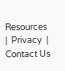Resources  |  Privacy  |  Contact Us